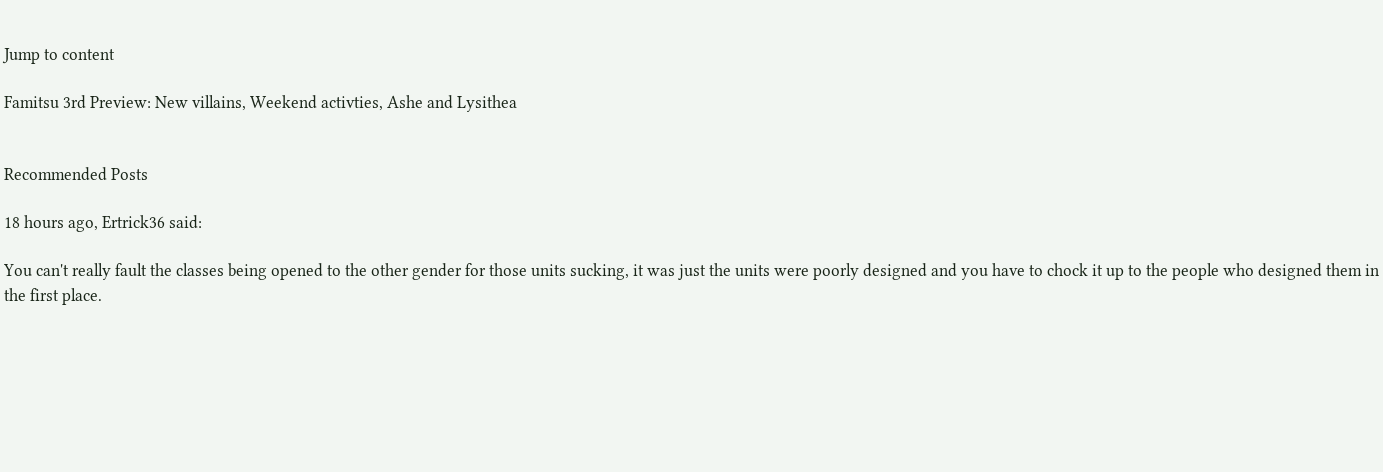Jump to content

Famitsu 3rd Preview: New villains, Weekend activties, Ashe and Lysithea


Recommended Posts

18 hours ago, Ertrick36 said:

You can't really fault the classes being opened to the other gender for those units sucking, it was just the units were poorly designed and you have to chock it up to the people who designed them in the first place.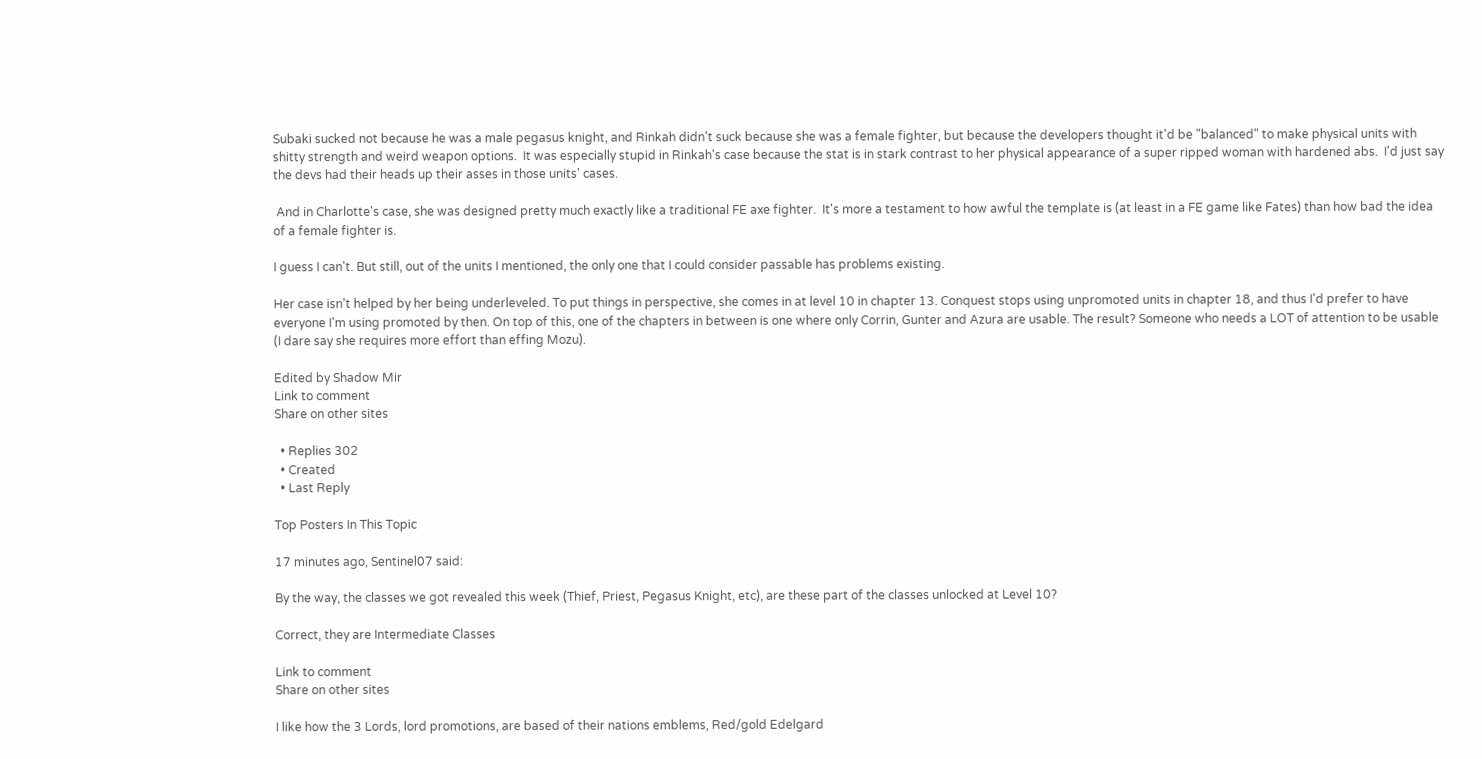Subaki sucked not because he was a male pegasus knight, and Rinkah didn't suck because she was a female fighter, but because the developers thought it'd be "balanced" to make physical units with shitty strength and weird weapon options.  It was especially stupid in Rinkah's case because the stat is in stark contrast to her physical appearance of a super ripped woman with hardened abs.  I'd just say the devs had their heads up their asses in those units' cases.

 And in Charlotte's case, she was designed pretty much exactly like a traditional FE axe fighter.  It's more a testament to how awful the template is (at least in a FE game like Fates) than how bad the idea of a female fighter is.

I guess I can't. But still, out of the units I mentioned, the only one that I could consider passable has problems existing.

Her case isn't helped by her being underleveled. To put things in perspective, she comes in at level 10 in chapter 13. Conquest stops using unpromoted units in chapter 18, and thus I'd prefer to have everyone I'm using promoted by then. On top of this, one of the chapters in between is one where only Corrin, Gunter and Azura are usable. The result? Someone who needs a LOT of attention to be usable (I dare say she requires more effort than effing Mozu).

Edited by Shadow Mir
Link to comment
Share on other sites

  • Replies 302
  • Created
  • Last Reply

Top Posters In This Topic

17 minutes ago, Sentinel07 said:

By the way, the classes we got revealed this week (Thief, Priest, Pegasus Knight, etc), are these part of the classes unlocked at Level 10?

Correct, they are Intermediate Classes

Link to comment
Share on other sites

I like how the 3 Lords, lord promotions, are based of their nations emblems, Red/gold Edelgard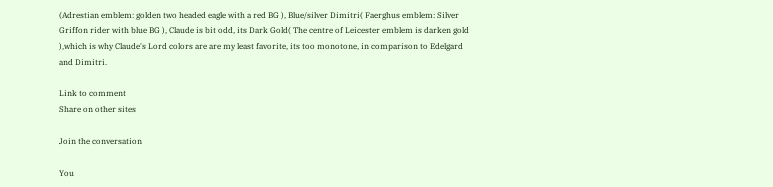(Adrestian emblem: golden two headed eagle with a red BG ), Blue/silver Dimitri( Faerghus emblem: Silver Griffon rider with blue BG ), Claude is bit odd, its Dark Gold( The centre of Leicester emblem is darken gold ),which is why Claude's Lord colors are are my least favorite, its too monotone, in comparison to Edelgard and Dimitri.

Link to comment
Share on other sites

Join the conversation

You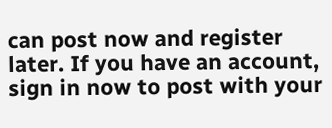can post now and register later. If you have an account, sign in now to post with your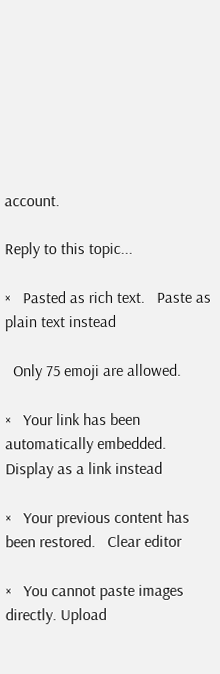account.

Reply to this topic...

×   Pasted as rich text.   Paste as plain text instead

  Only 75 emoji are allowed.

×   Your link has been automatically embedded.   Display as a link instead

×   Your previous content has been restored.   Clear editor

×   You cannot paste images directly. Upload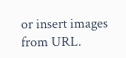or insert images from URL.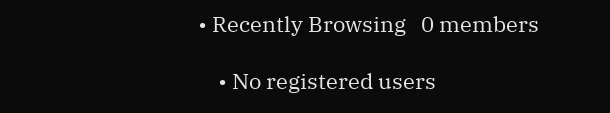• Recently Browsing   0 members

    • No registered users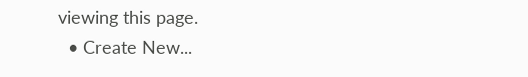viewing this page.
  • Create New...